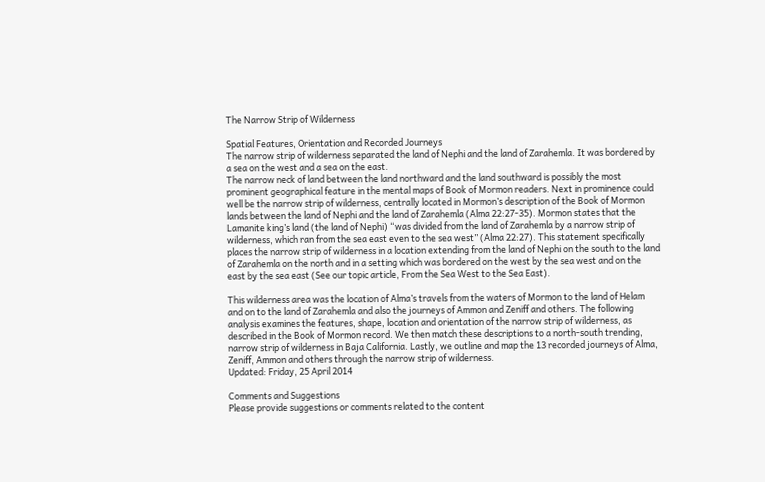The Narrow Strip of Wilderness

Spatial Features, Orientation and Recorded Journeys
The narrow strip of wilderness separated the land of Nephi and the land of Zarahemla. It was bordered by a sea on the west and a sea on the east.
The narrow neck of land between the land northward and the land southward is possibly the most prominent geographical feature in the mental maps of Book of Mormon readers. Next in prominence could well be the narrow strip of wilderness, centrally located in Mormon’s description of the Book of Mormon lands between the land of Nephi and the land of Zarahemla (Alma 22:27-35). Mormon states that the Lamanite king’s land (the land of Nephi) “was divided from the land of Zarahemla by a narrow strip of wilderness, which ran from the sea east even to the sea west” (Alma 22:27). This statement specifically places the narrow strip of wilderness in a location extending from the land of Nephi on the south to the land of Zarahemla on the north and in a setting which was bordered on the west by the sea west and on the east by the sea east (See our topic article, From the Sea West to the Sea East).

This wilderness area was the location of Alma’s travels from the waters of Mormon to the land of Helam and on to the land of Zarahemla and also the journeys of Ammon and Zeniff and others. The following analysis examines the features, shape, location and orientation of the narrow strip of wilderness, as described in the Book of Mormon record. We then match these descriptions to a north-south trending, narrow strip of wilderness in Baja California. Lastly, we outline and map the 13 recorded journeys of Alma, Zeniff, Ammon and others through the narrow strip of wilderness.
Updated: Friday, 25 April 2014

Comments and Suggestions
Please provide suggestions or comments related to the content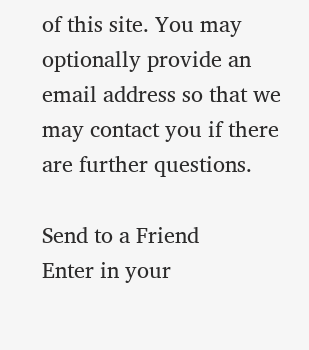of this site. You may optionally provide an email address so that we may contact you if there are further questions.

Send to a Friend
Enter in your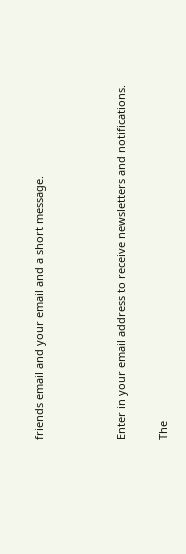friends email and your email and a short message.



Enter in your email address to receive newsletters and notifications.

The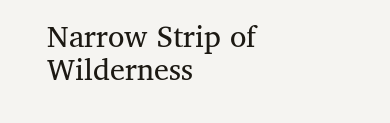Narrow Strip of Wilderness